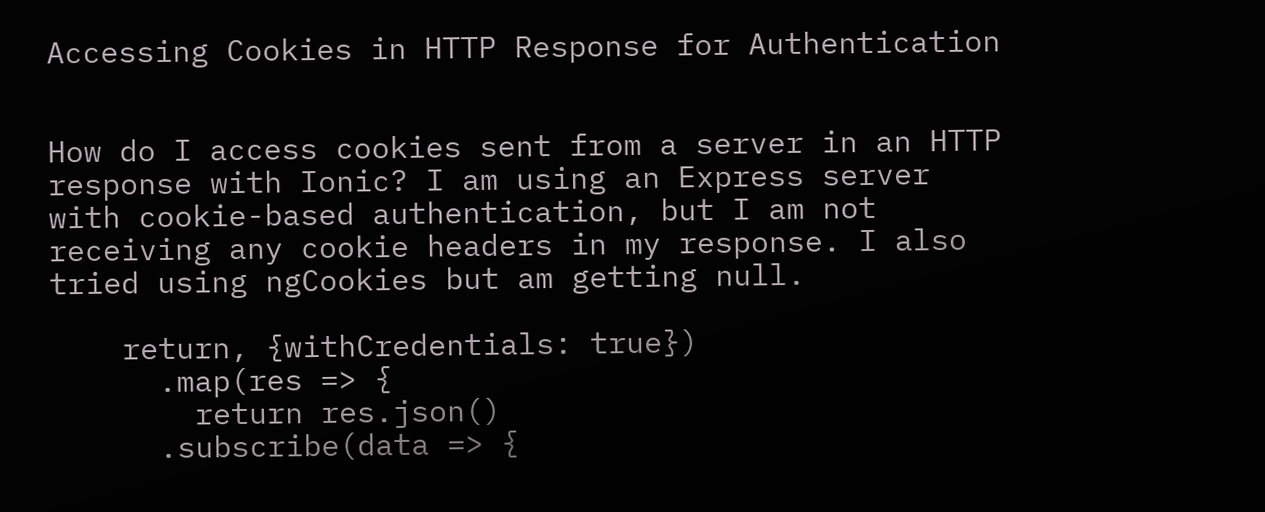Accessing Cookies in HTTP Response for Authentication


How do I access cookies sent from a server in an HTTP response with Ionic? I am using an Express server with cookie-based authentication, but I am not receiving any cookie headers in my response. I also tried using ngCookies but am getting null.

    return, {withCredentials: true})
      .map(res => {
        return res.json()
      .subscribe(data => {